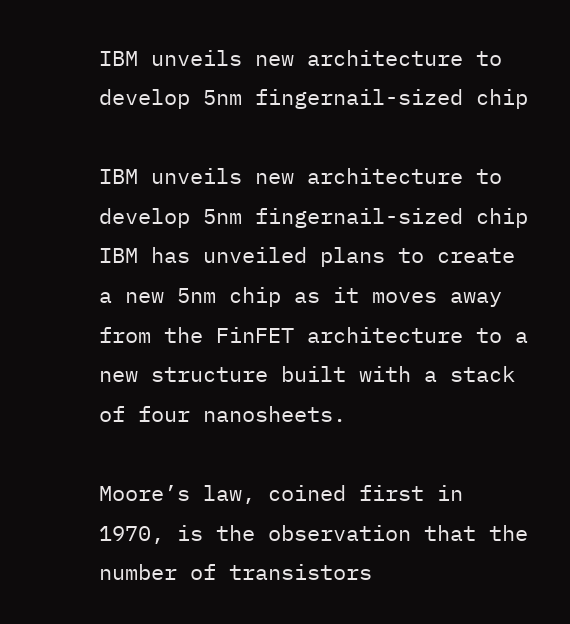IBM unveils new architecture to develop 5nm fingernail-sized chip

IBM unveils new architecture to develop 5nm fingernail-sized chip
IBM has unveiled plans to create a new 5nm chip as it moves away from the FinFET architecture to a new structure built with a stack of four nanosheets.

Moore’s law, coined first in 1970, is the observation that the number of transistors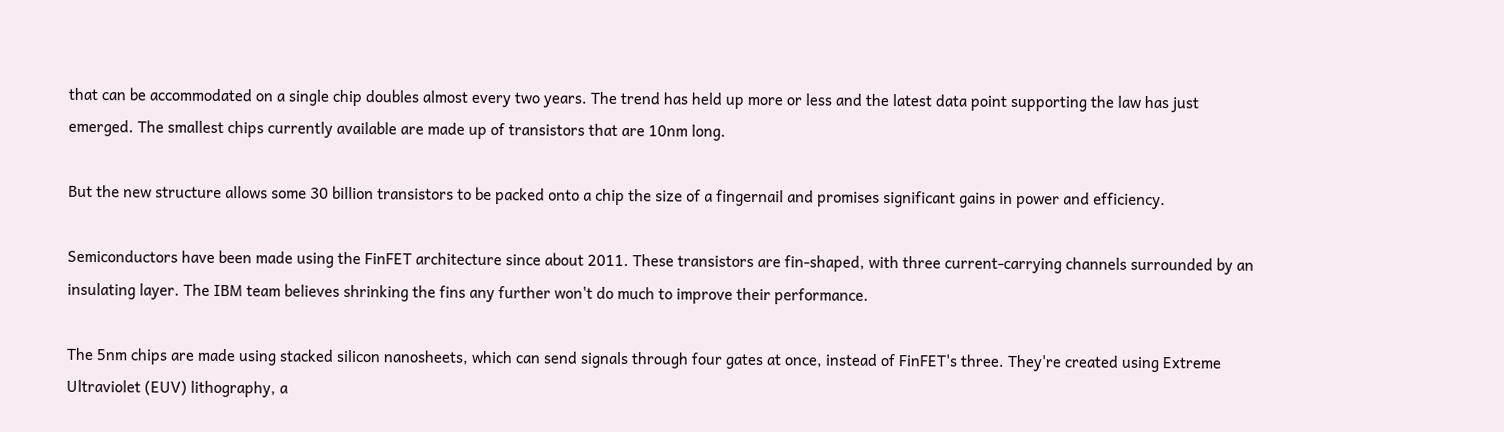that can be accommodated on a single chip doubles almost every two years. The trend has held up more or less and the latest data point supporting the law has just emerged. The smallest chips currently available are made up of transistors that are 10nm long.

But the new structure allows some 30 billion transistors to be packed onto a chip the size of a fingernail and promises significant gains in power and efficiency.

Semiconductors have been made using the FinFET architecture since about 2011. These transistors are fin-shaped, with three current-carrying channels surrounded by an insulating layer. The IBM team believes shrinking the fins any further won't do much to improve their performance.

The 5nm chips are made using stacked silicon nanosheets, which can send signals through four gates at once, instead of FinFET's three. They're created using Extreme Ultraviolet (EUV) lithography, a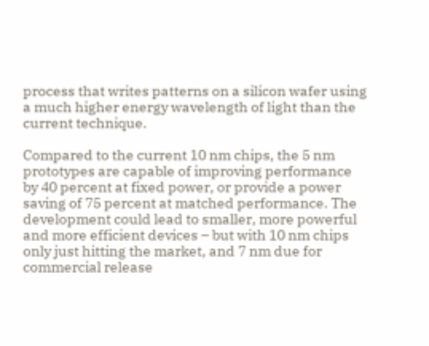process that writes patterns on a silicon wafer using a much higher energy wavelength of light than the current technique.

Compared to the current 10 nm chips, the 5 nm prototypes are capable of improving performance by 40 percent at fixed power, or provide a power saving of 75 percent at matched performance. The development could lead to smaller, more powerful and more efficient devices – but with 10 nm chips only just hitting the market, and 7 nm due for commercial release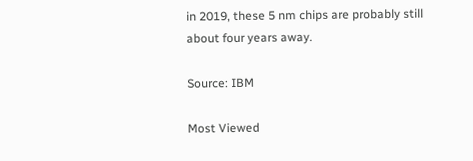in 2019, these 5 nm chips are probably still about four years away.

Source: IBM

Most Viewed